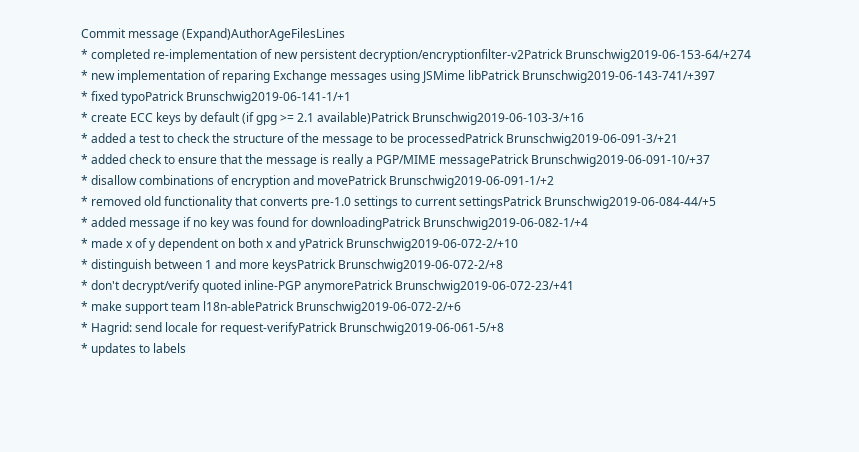Commit message (Expand)AuthorAgeFilesLines
* completed re-implementation of new persistent decryption/encryptionfilter-v2Patrick Brunschwig2019-06-153-64/+274
* new implementation of reparing Exchange messages using JSMime libPatrick Brunschwig2019-06-143-741/+397
* fixed typoPatrick Brunschwig2019-06-141-1/+1
* create ECC keys by default (if gpg >= 2.1 available)Patrick Brunschwig2019-06-103-3/+16
* added a test to check the structure of the message to be processedPatrick Brunschwig2019-06-091-3/+21
* added check to ensure that the message is really a PGP/MIME messagePatrick Brunschwig2019-06-091-10/+37
* disallow combinations of encryption and movePatrick Brunschwig2019-06-091-1/+2
* removed old functionality that converts pre-1.0 settings to current settingsPatrick Brunschwig2019-06-084-44/+5
* added message if no key was found for downloadingPatrick Brunschwig2019-06-082-1/+4
* made x of y dependent on both x and yPatrick Brunschwig2019-06-072-2/+10
* distinguish between 1 and more keysPatrick Brunschwig2019-06-072-2/+8
* don't decrypt/verify quoted inline-PGP anymorePatrick Brunschwig2019-06-072-23/+41
* make support team l18n-ablePatrick Brunschwig2019-06-072-2/+6
* Hagrid: send locale for request-verifyPatrick Brunschwig2019-06-061-5/+8
* updates to labels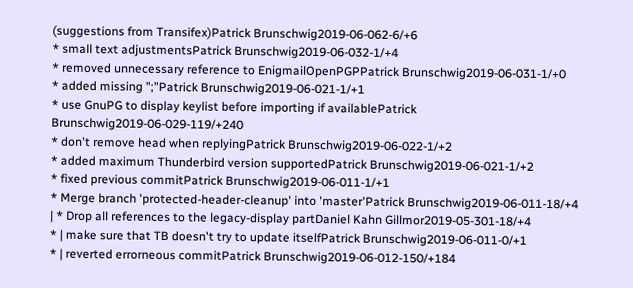(suggestions from Transifex)Patrick Brunschwig2019-06-062-6/+6
* small text adjustmentsPatrick Brunschwig2019-06-032-1/+4
* removed unnecessary reference to EnigmailOpenPGPPatrick Brunschwig2019-06-031-1/+0
* added missing ";"Patrick Brunschwig2019-06-021-1/+1
* use GnuPG to display keylist before importing if availablePatrick Brunschwig2019-06-029-119/+240
* don't remove head when replyingPatrick Brunschwig2019-06-022-1/+2
* added maximum Thunderbird version supportedPatrick Brunschwig2019-06-021-1/+2
* fixed previous commitPatrick Brunschwig2019-06-011-1/+1
* Merge branch 'protected-header-cleanup' into 'master'Patrick Brunschwig2019-06-011-18/+4
| * Drop all references to the legacy-display partDaniel Kahn Gillmor2019-05-301-18/+4
* | make sure that TB doesn't try to update itselfPatrick Brunschwig2019-06-011-0/+1
* | reverted errorneous commitPatrick Brunschwig2019-06-012-150/+184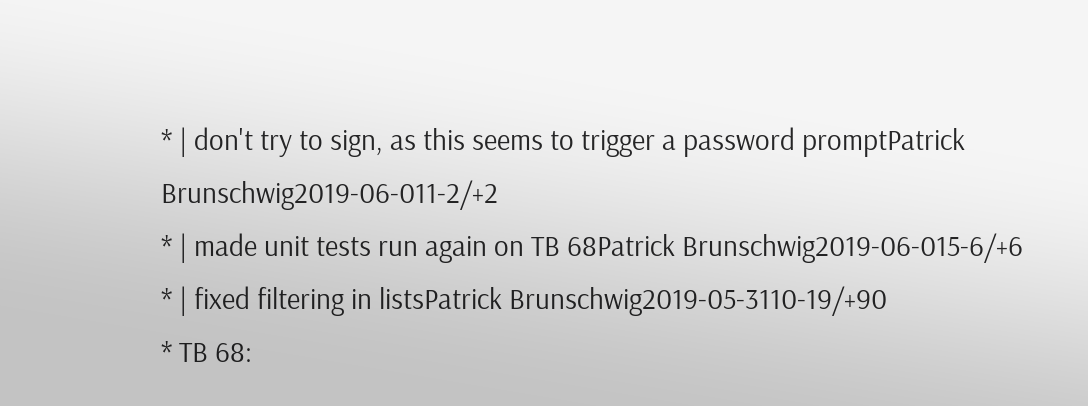* | don't try to sign, as this seems to trigger a password promptPatrick Brunschwig2019-06-011-2/+2
* | made unit tests run again on TB 68Patrick Brunschwig2019-06-015-6/+6
* | fixed filtering in listsPatrick Brunschwig2019-05-3110-19/+90
* TB 68: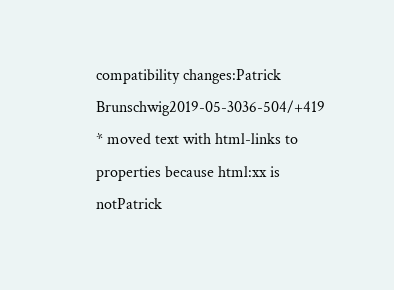compatibility changes:Patrick Brunschwig2019-05-3036-504/+419
* moved text with html-links to properties because html:xx is notPatrick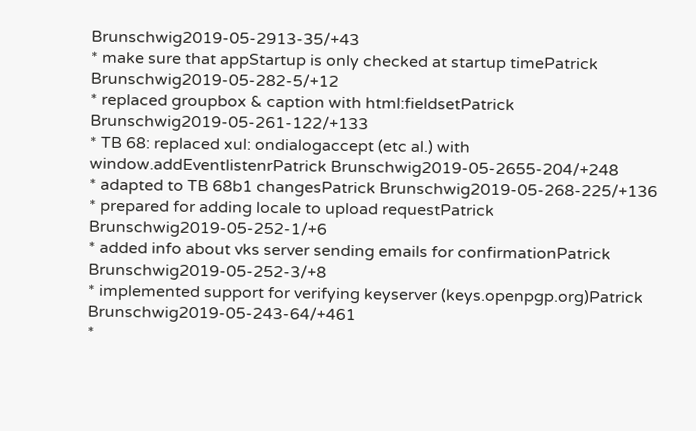Brunschwig2019-05-2913-35/+43
* make sure that appStartup is only checked at startup timePatrick Brunschwig2019-05-282-5/+12
* replaced groupbox & caption with html:fieldsetPatrick Brunschwig2019-05-261-122/+133
* TB 68: replaced xul: ondialogaccept (etc al.) with window.addEventlistenrPatrick Brunschwig2019-05-2655-204/+248
* adapted to TB 68b1 changesPatrick Brunschwig2019-05-268-225/+136
* prepared for adding locale to upload requestPatrick Brunschwig2019-05-252-1/+6
* added info about vks server sending emails for confirmationPatrick Brunschwig2019-05-252-3/+8
* implemented support for verifying keyserver (keys.openpgp.org)Patrick Brunschwig2019-05-243-64/+461
*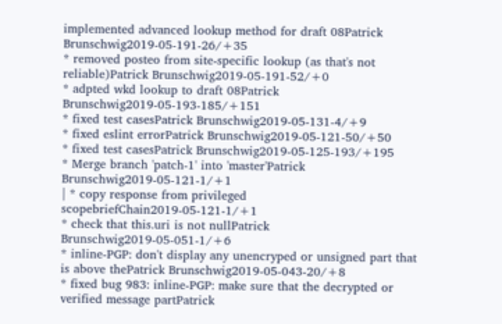implemented advanced lookup method for draft 08Patrick Brunschwig2019-05-191-26/+35
* removed posteo from site-specific lookup (as that's not reliable)Patrick Brunschwig2019-05-191-52/+0
* adpted wkd lookup to draft 08Patrick Brunschwig2019-05-193-185/+151
* fixed test casesPatrick Brunschwig2019-05-131-4/+9
* fixed eslint errorPatrick Brunschwig2019-05-121-50/+50
* fixed test casesPatrick Brunschwig2019-05-125-193/+195
* Merge branch 'patch-1' into 'master'Patrick Brunschwig2019-05-121-1/+1
| * copy response from privileged scopebriefChain2019-05-121-1/+1
* check that this.uri is not nullPatrick Brunschwig2019-05-051-1/+6
* inline-PGP: don't display any unencryped or unsigned part that is above thePatrick Brunschwig2019-05-043-20/+8
* fixed bug 983: inline-PGP: make sure that the decrypted or verified message partPatrick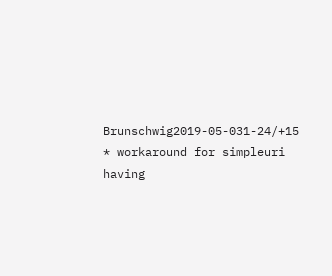Brunschwig2019-05-031-24/+15
* workaround for simpleuri having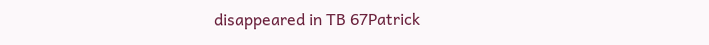disappeared in TB 67Patrick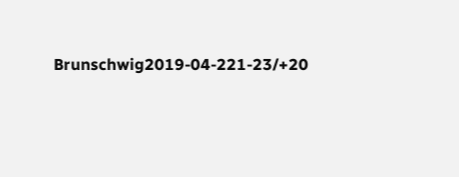Brunschwig2019-04-221-23/+20